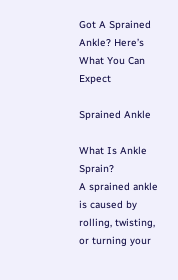Got A Sprained Ankle? Here’s What You Can Expect

Sprained Ankle

What Is Ankle Sprain?
A sprained ankle is caused by rolling, twisting, or turning your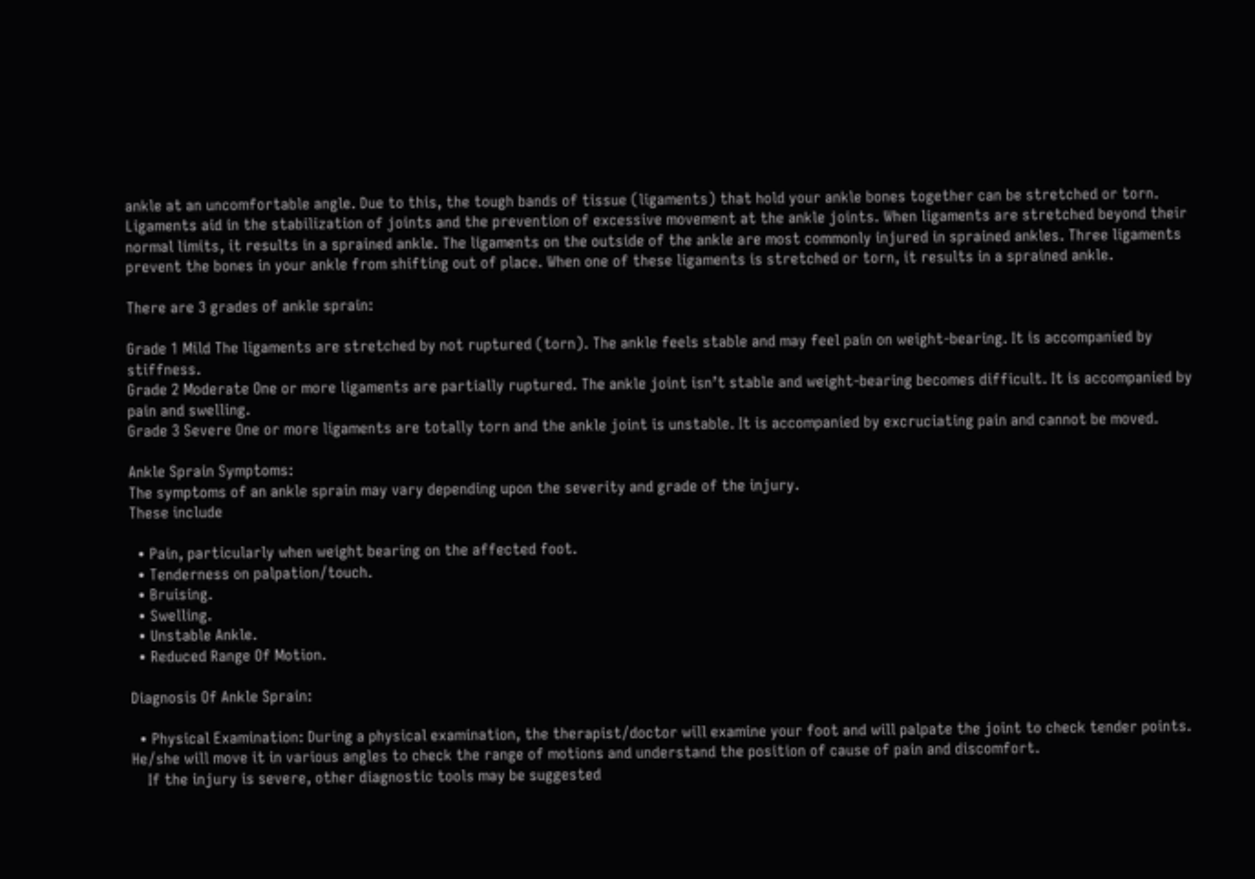ankle at an uncomfortable angle. Due to this, the tough bands of tissue (ligaments) that hold your ankle bones together can be stretched or torn. Ligaments aid in the stabilization of joints and the prevention of excessive movement at the ankle joints. When ligaments are stretched beyond their normal limits, it results in a sprained ankle. The ligaments on the outside of the ankle are most commonly injured in sprained ankles. Three ligaments prevent the bones in your ankle from shifting out of place. When one of these ligaments is stretched or torn, it results in a sprained ankle.

There are 3 grades of ankle sprain:

Grade 1 Mild The ligaments are stretched by not ruptured (torn). The ankle feels stable and may feel pain on weight-bearing. It is accompanied by stiffness.
Grade 2 Moderate One or more ligaments are partially ruptured. The ankle joint isn’t stable and weight-bearing becomes difficult. It is accompanied by pain and swelling.
Grade 3 Severe One or more ligaments are totally torn and the ankle joint is unstable. It is accompanied by excruciating pain and cannot be moved.

Ankle Sprain Symptoms:
The symptoms of an ankle sprain may vary depending upon the severity and grade of the injury.
These include

  • Pain, particularly when weight bearing on the affected foot.
  • Tenderness on palpation/touch.
  • Bruising.
  • Swelling.
  • Unstable Ankle.
  • Reduced Range Of Motion.

Diagnosis Of Ankle Sprain:

  • Physical Examination: During a physical examination, the therapist/doctor will examine your foot and will palpate the joint to check tender points. He/she will move it in various angles to check the range of motions and understand the position of cause of pain and discomfort.
    If the injury is severe, other diagnostic tools may be suggested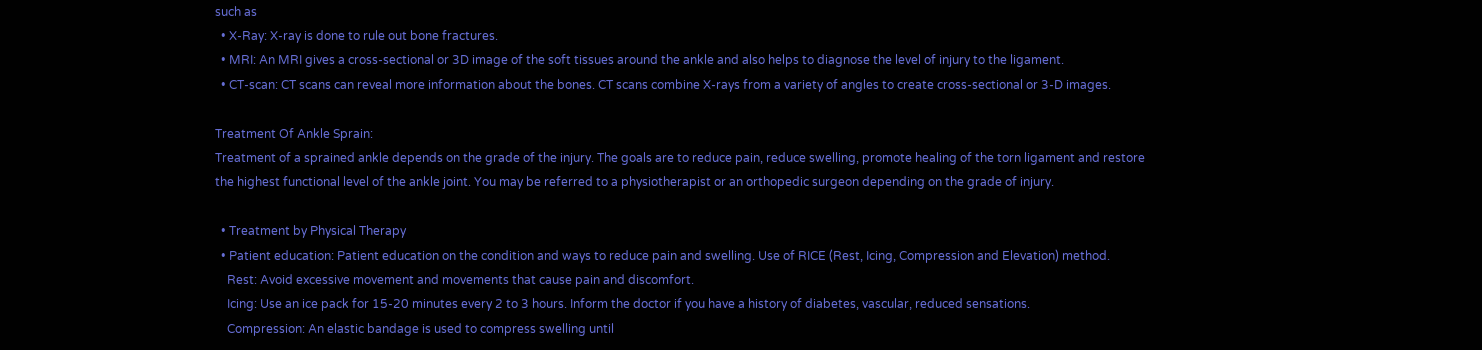such as
  • X-Ray: X-ray is done to rule out bone fractures.
  • MRI: An MRI gives a cross-sectional or 3D image of the soft tissues around the ankle and also helps to diagnose the level of injury to the ligament.
  • CT-scan: CT scans can reveal more information about the bones. CT scans combine X-rays from a variety of angles to create cross-sectional or 3-D images.

Treatment Of Ankle Sprain:
Treatment of a sprained ankle depends on the grade of the injury. The goals are to reduce pain, reduce swelling, promote healing of the torn ligament and restore the highest functional level of the ankle joint. You may be referred to a physiotherapist or an orthopedic surgeon depending on the grade of injury.

  • Treatment by Physical Therapy
  • Patient education: Patient education on the condition and ways to reduce pain and swelling. Use of RICE (Rest, Icing, Compression and Elevation) method.
    Rest: Avoid excessive movement and movements that cause pain and discomfort.
    Icing: Use an ice pack for 15-20 minutes every 2 to 3 hours. Inform the doctor if you have a history of diabetes, vascular, reduced sensations.
    Compression: An elastic bandage is used to compress swelling until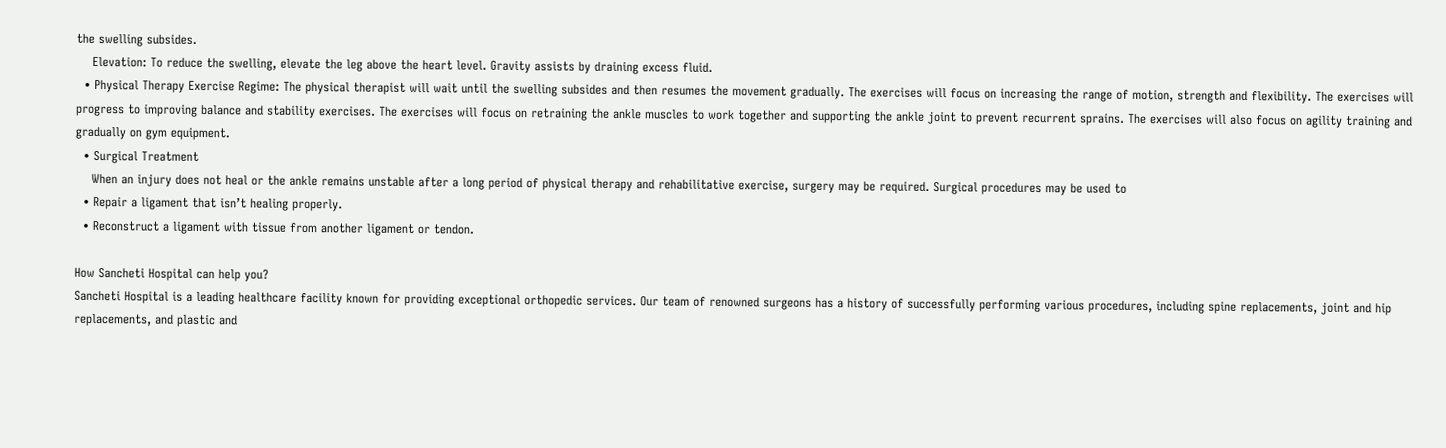the swelling subsides.
    Elevation: To reduce the swelling, elevate the leg above the heart level. Gravity assists by draining excess fluid.
  • Physical Therapy Exercise Regime: The physical therapist will wait until the swelling subsides and then resumes the movement gradually. The exercises will focus on increasing the range of motion, strength and flexibility. The exercises will progress to improving balance and stability exercises. The exercises will focus on retraining the ankle muscles to work together and supporting the ankle joint to prevent recurrent sprains. The exercises will also focus on agility training and gradually on gym equipment.
  • Surgical Treatment
    When an injury does not heal or the ankle remains unstable after a long period of physical therapy and rehabilitative exercise, surgery may be required. Surgical procedures may be used to
  • Repair a ligament that isn’t healing properly.
  • Reconstruct a ligament with tissue from another ligament or tendon.

How Sancheti Hospital can help you?
Sancheti Hospital is a leading healthcare facility known for providing exceptional orthopedic services. Our team of renowned surgeons has a history of successfully performing various procedures, including spine replacements, joint and hip replacements, and plastic and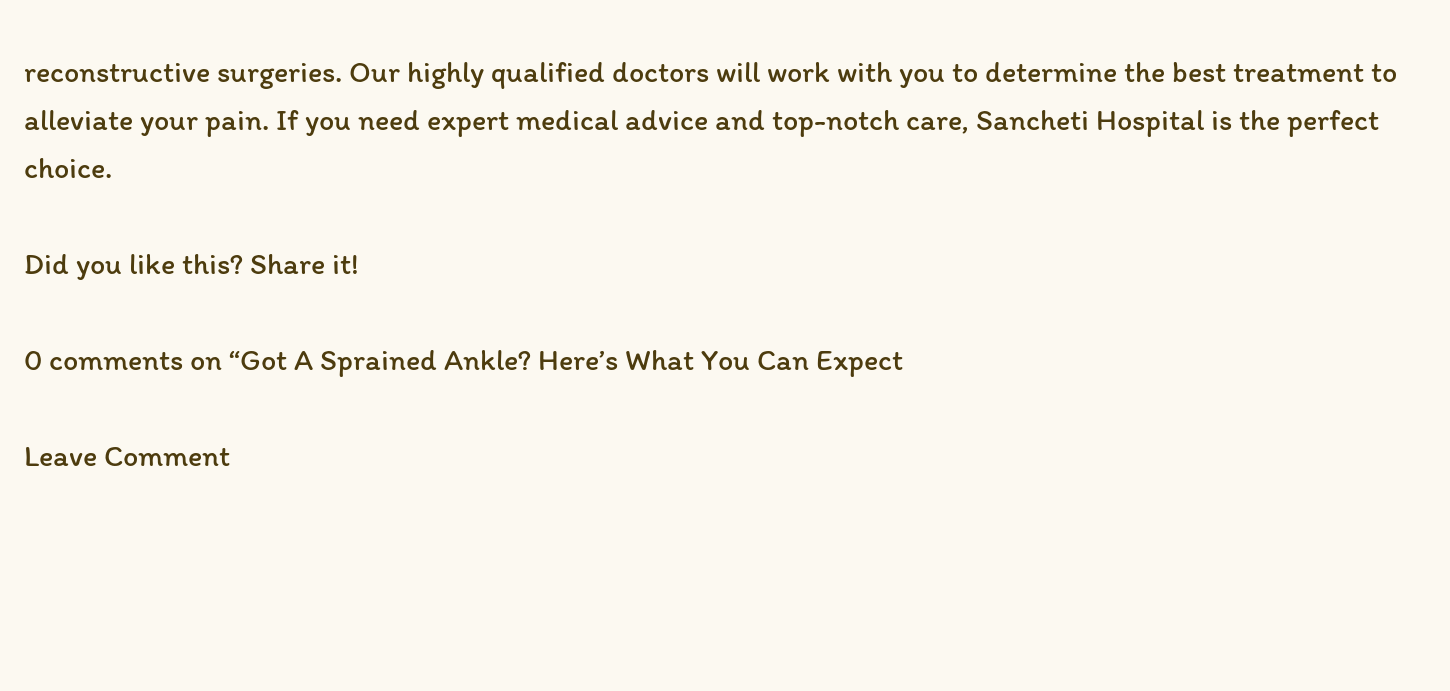reconstructive surgeries. Our highly qualified doctors will work with you to determine the best treatment to alleviate your pain. If you need expert medical advice and top-notch care, Sancheti Hospital is the perfect choice.

Did you like this? Share it!

0 comments on “Got A Sprained Ankle? Here’s What You Can Expect

Leave Comment